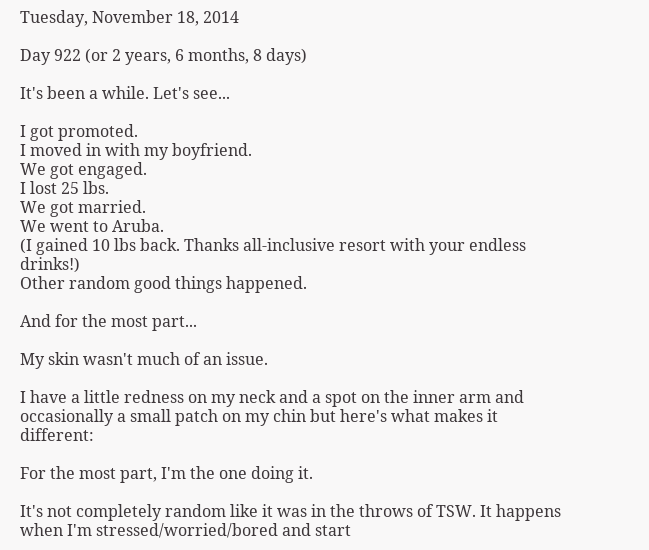Tuesday, November 18, 2014

Day 922 (or 2 years, 6 months, 8 days)

It's been a while. Let's see...

I got promoted.
I moved in with my boyfriend.
We got engaged.
I lost 25 lbs.
We got married.
We went to Aruba.
(I gained 10 lbs back. Thanks all-inclusive resort with your endless drinks!)
Other random good things happened.

And for the most part...

My skin wasn't much of an issue.

I have a little redness on my neck and a spot on the inner arm and occasionally a small patch on my chin but here's what makes it different:

For the most part, I'm the one doing it.

It's not completely random like it was in the throws of TSW. It happens when I'm stressed/worried/bored and start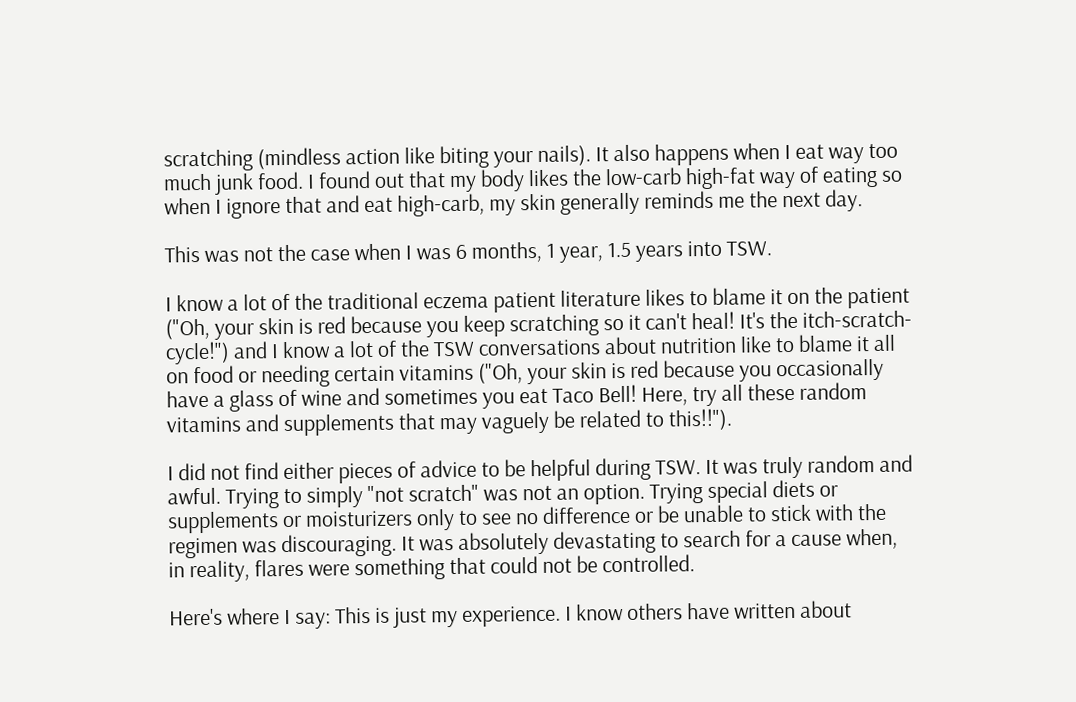scratching (mindless action like biting your nails). It also happens when I eat way too much junk food. I found out that my body likes the low-carb high-fat way of eating so when I ignore that and eat high-carb, my skin generally reminds me the next day.

This was not the case when I was 6 months, 1 year, 1.5 years into TSW.

I know a lot of the traditional eczema patient literature likes to blame it on the patient ("Oh, your skin is red because you keep scratching so it can't heal! It's the itch-scratch-cycle!") and I know a lot of the TSW conversations about nutrition like to blame it all on food or needing certain vitamins ("Oh, your skin is red because you occasionally have a glass of wine and sometimes you eat Taco Bell! Here, try all these random vitamins and supplements that may vaguely be related to this!!").

I did not find either pieces of advice to be helpful during TSW. It was truly random and awful. Trying to simply "not scratch" was not an option. Trying special diets or supplements or moisturizers only to see no difference or be unable to stick with the regimen was discouraging. It was absolutely devastating to search for a cause when, in reality, flares were something that could not be controlled.

Here's where I say: This is just my experience. I know others have written about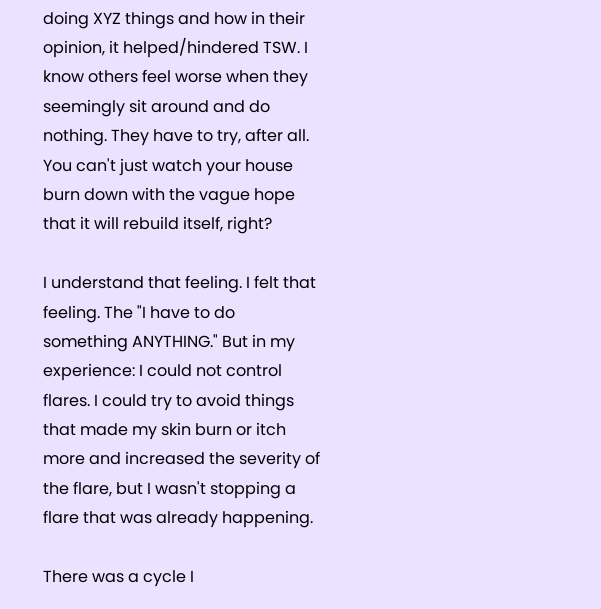doing XYZ things and how in their opinion, it helped/hindered TSW. I know others feel worse when they seemingly sit around and do nothing. They have to try, after all. You can't just watch your house burn down with the vague hope that it will rebuild itself, right?

I understand that feeling. I felt that feeling. The "I have to do something ANYTHING." But in my experience: I could not control flares. I could try to avoid things that made my skin burn or itch more and increased the severity of the flare, but I wasn't stopping a flare that was already happening.

There was a cycle I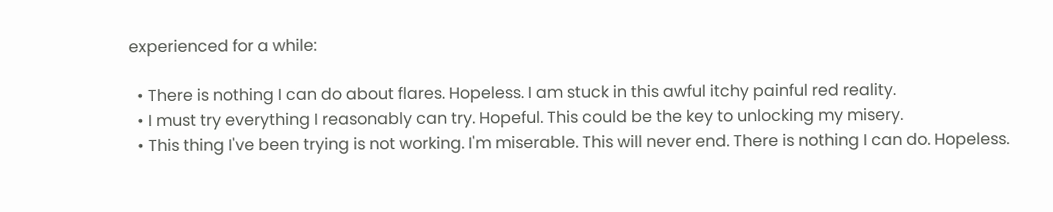experienced for a while:

  • There is nothing I can do about flares. Hopeless. I am stuck in this awful itchy painful red reality.
  • I must try everything I reasonably can try. Hopeful. This could be the key to unlocking my misery.
  • This thing I've been trying is not working. I'm miserable. This will never end. There is nothing I can do. Hopeless.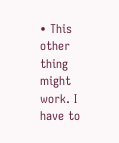• This other thing might work. I have to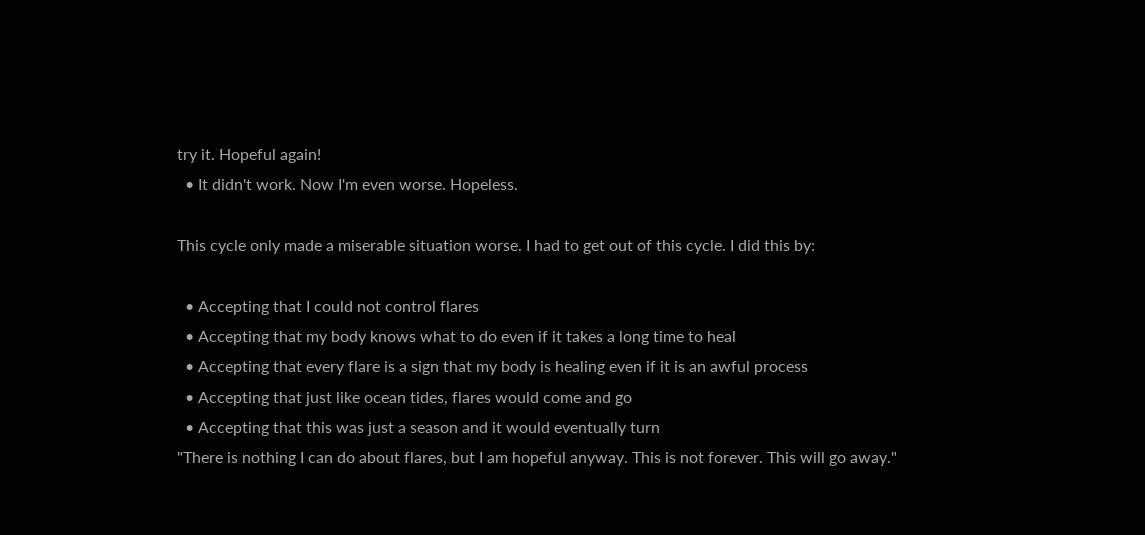try it. Hopeful again!
  • It didn't work. Now I'm even worse. Hopeless.

This cycle only made a miserable situation worse. I had to get out of this cycle. I did this by:

  • Accepting that I could not control flares
  • Accepting that my body knows what to do even if it takes a long time to heal
  • Accepting that every flare is a sign that my body is healing even if it is an awful process
  • Accepting that just like ocean tides, flares would come and go
  • Accepting that this was just a season and it would eventually turn
"There is nothing I can do about flares, but I am hopeful anyway. This is not forever. This will go away."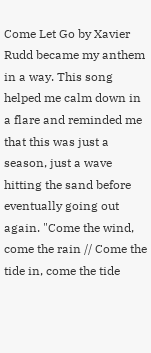Come Let Go by Xavier Rudd became my anthem in a way. This song helped me calm down in a flare and reminded me that this was just a season, just a wave hitting the sand before eventually going out again. "Come the wind, come the rain // Come the tide in, come the tide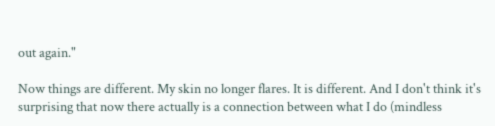out again."

Now things are different. My skin no longer flares. It is different. And I don't think it's surprising that now there actually is a connection between what I do (mindless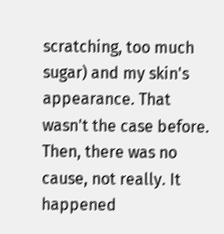scratching, too much sugar) and my skin's appearance. That wasn't the case before. Then, there was no cause, not really. It happened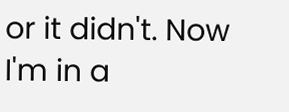or it didn't. Now I'm in a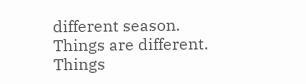different season. Things are different. Things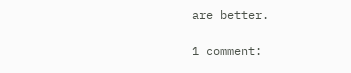are better.

1 comment: